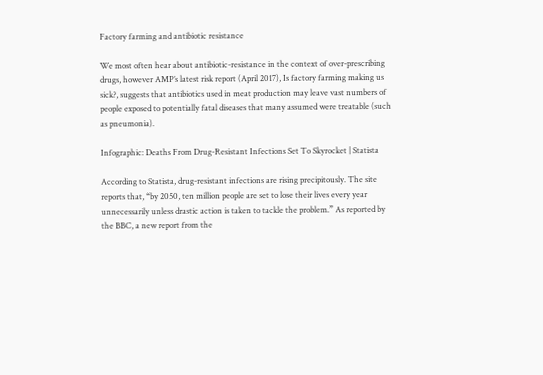Factory farming and antibiotic resistance

We most often hear about antibiotic-resistance in the context of over-prescribing drugs, however AMP’s latest risk report (April 2017), Is factory farming making us sick?, suggests that antibiotics used in meat production may leave vast numbers of people exposed to potentially fatal diseases that many assumed were treatable (such as pneumonia).

Infographic: Deaths From Drug-Resistant Infections Set To Skyrocket | Statista

According to Statista, drug-resistant infections are rising precipitously. The site reports that, “by 2050, ten million people are set to lose their lives every year unnecessarily unless drastic action is taken to tackle the problem.” As reported by the BBC, a new report from the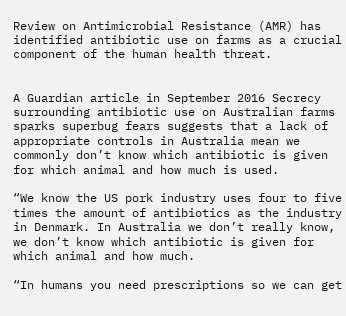Review on Antimicrobial Resistance (AMR) has identified antibiotic use on farms as a crucial component of the human health threat.


A Guardian article in September 2016 Secrecy surrounding antibiotic use on Australian farms sparks superbug fears suggests that a lack of appropriate controls in Australia mean we commonly don’t know which antibiotic is given for which animal and how much is used.

“We know the US pork industry uses four to five times the amount of antibiotics as the industry in Denmark. In Australia we don’t really know, we don’t know which antibiotic is given for which animal and how much.

“In humans you need prescriptions so we can get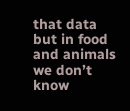that data but in food and animals we don’t know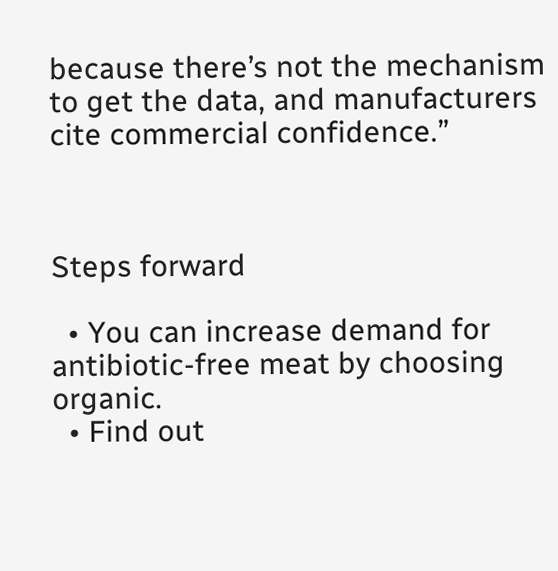because there’s not the mechanism to get the data, and manufacturers cite commercial confidence.”



Steps forward

  • You can increase demand for antibiotic-free meat by choosing organic.
  • Find out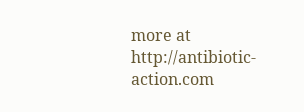more at http://antibiotic-action.com